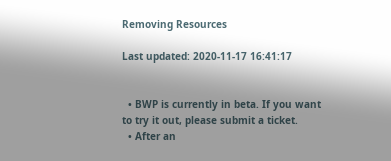Removing Resources

Last updated: 2020-11-17 16:41:17


  • BWP is currently in beta. If you want to try it out, please submit a ticket.
  • After an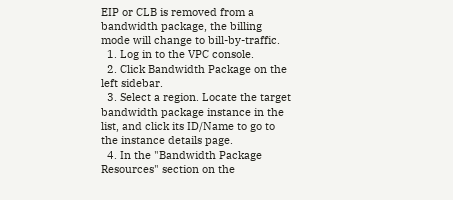EIP or CLB is removed from a bandwidth package, the billing mode will change to bill-by-traffic.
  1. Log in to the VPC console.
  2. Click Bandwidth Package on the left sidebar.
  3. Select a region. Locate the target bandwidth package instance in the list, and click its ID/Name to go to the instance details page.
  4. In the "Bandwidth Package Resources" section on the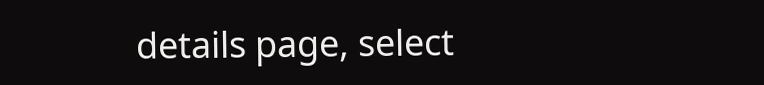details page, select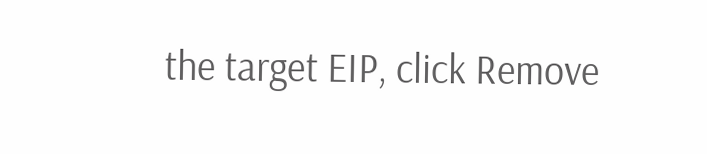the target EIP, click Remove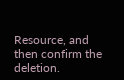Resource, and then confirm the deletion.